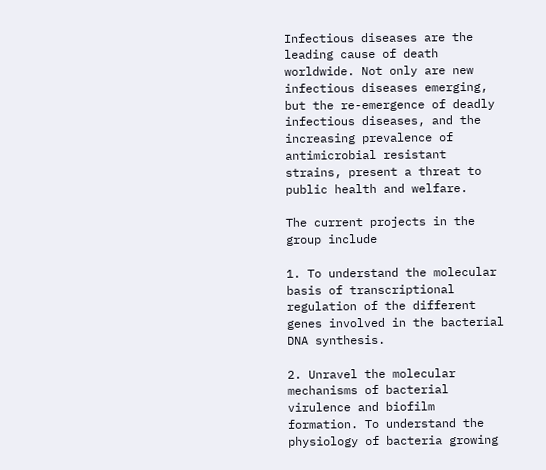Infectious diseases are the leading cause of death worldwide. Not only are new infectious diseases emerging, but the re-emergence of deadly infectious diseases, and the increasing prevalence of antimicrobial resistant strains, present a threat to public health and welfare.

The current projects in the group include

1. To understand the molecular basis of transcriptional regulation of the different genes involved in the bacterial DNA synthesis.

2. Unravel the molecular mechanisms of bacterial virulence and biofilm formation. To understand the physiology of bacteria growing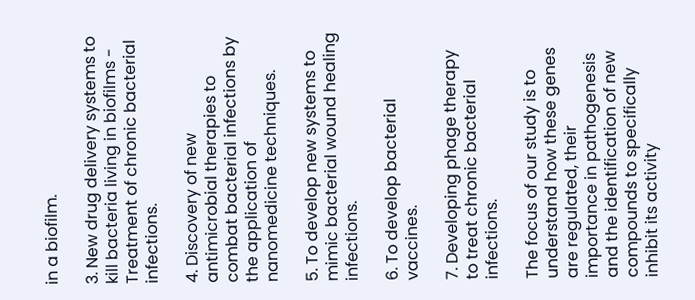in a biofilm.

3. New drug delivery systems to kill bacteria living in biofilms - Treatment of chronic bacterial infections.

4. Discovery of new antimicrobial therapies to combat bacterial infections by the application of nanomedicine techniques.

5. To develop new systems to mimic bacterial wound healing infections.

6. To develop bacterial vaccines.

7. Developing phage therapy to treat chronic bacterial infections.

The focus of our study is to understand how these genes are regulated, their importance in pathogenesis and the identification of new compounds to specifically inhibit its activity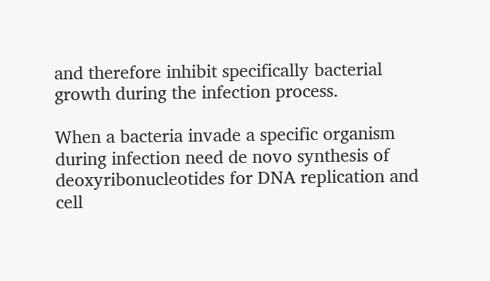and therefore inhibit specifically bacterial growth during the infection process.

When a bacteria invade a specific organism during infection need de novo synthesis of deoxyribonucleotides for DNA replication and cell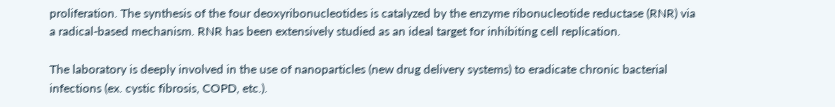proliferation. The synthesis of the four deoxyribonucleotides is catalyzed by the enzyme ribonucleotide reductase (RNR) via a radical-based mechanism. RNR has been extensively studied as an ideal target for inhibiting cell replication.

The laboratory is deeply involved in the use of nanoparticles (new drug delivery systems) to eradicate chronic bacterial infections (ex. cystic fibrosis, COPD, etc.).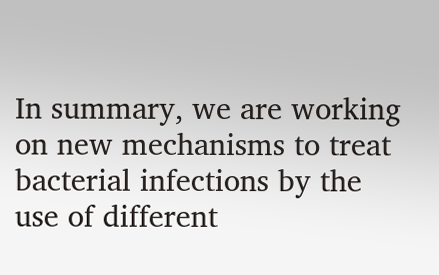In summary, we are working on new mechanisms to treat bacterial infections by the use of different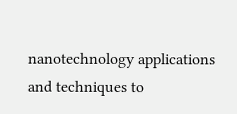nanotechnology applications and techniques to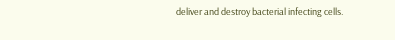deliver and destroy bacterial infecting cells.